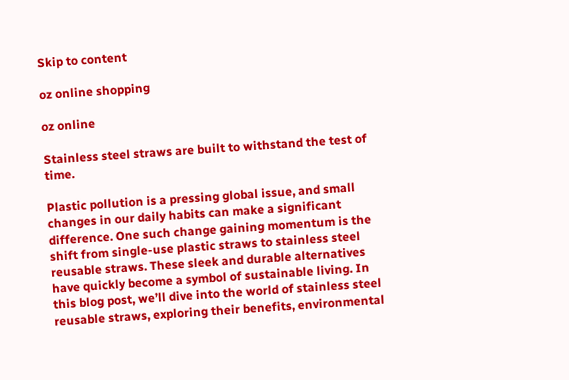Skip to content

oz online shopping

oz online

Stainless steel straws are built to withstand the test of time.

Plastic pollution is a pressing global issue, and small changes in our daily habits can make a significant difference. One such change gaining momentum is the shift from single-use plastic straws to stainless steel reusable straws. These sleek and durable alternatives have quickly become a symbol of sustainable living. In this blog post, we’ll dive into the world of stainless steel reusable straws, exploring their benefits, environmental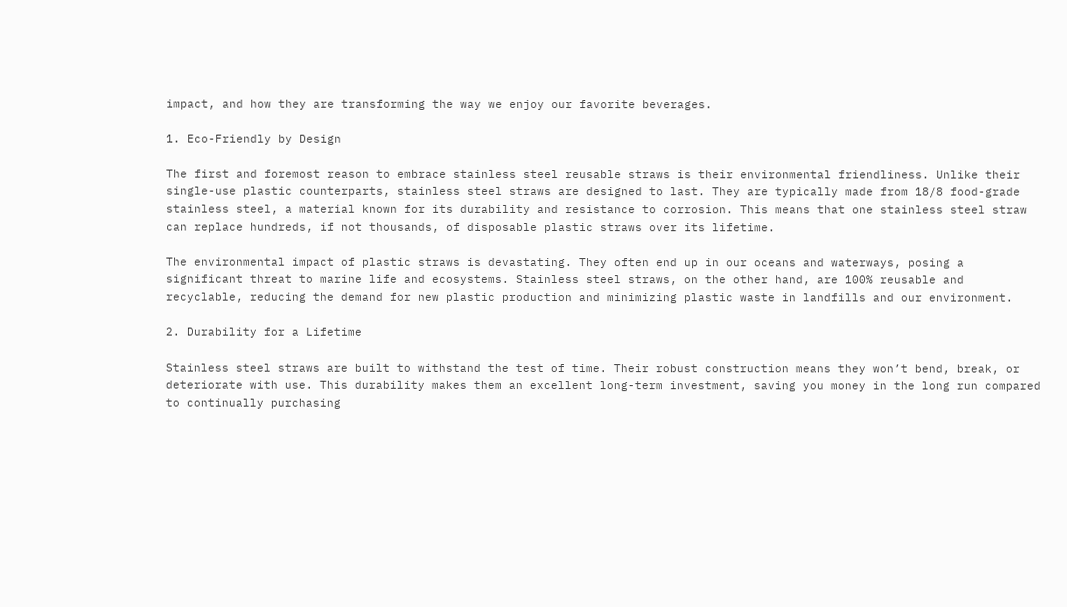impact, and how they are transforming the way we enjoy our favorite beverages.

1. Eco-Friendly by Design

The first and foremost reason to embrace stainless steel reusable straws is their environmental friendliness. Unlike their single-use plastic counterparts, stainless steel straws are designed to last. They are typically made from 18/8 food-grade stainless steel, a material known for its durability and resistance to corrosion. This means that one stainless steel straw can replace hundreds, if not thousands, of disposable plastic straws over its lifetime.

The environmental impact of plastic straws is devastating. They often end up in our oceans and waterways, posing a significant threat to marine life and ecosystems. Stainless steel straws, on the other hand, are 100% reusable and recyclable, reducing the demand for new plastic production and minimizing plastic waste in landfills and our environment.

2. Durability for a Lifetime

Stainless steel straws are built to withstand the test of time. Their robust construction means they won’t bend, break, or deteriorate with use. This durability makes them an excellent long-term investment, saving you money in the long run compared to continually purchasing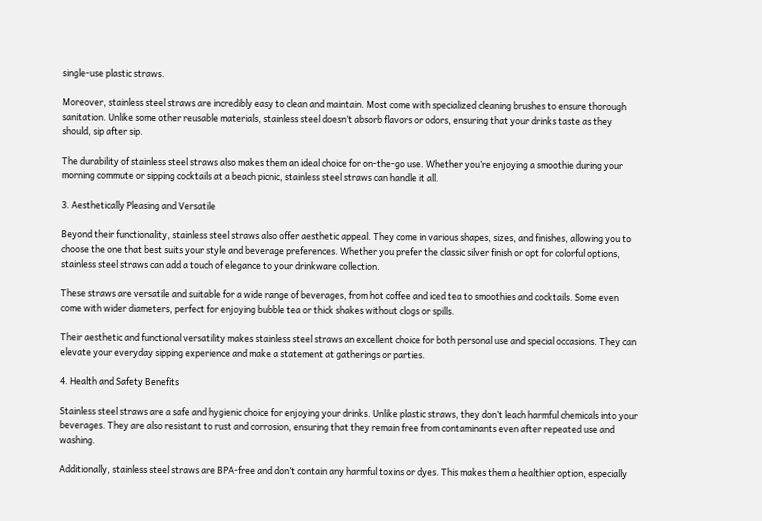single-use plastic straws.

Moreover, stainless steel straws are incredibly easy to clean and maintain. Most come with specialized cleaning brushes to ensure thorough sanitation. Unlike some other reusable materials, stainless steel doesn’t absorb flavors or odors, ensuring that your drinks taste as they should, sip after sip.

The durability of stainless steel straws also makes them an ideal choice for on-the-go use. Whether you’re enjoying a smoothie during your morning commute or sipping cocktails at a beach picnic, stainless steel straws can handle it all.

3. Aesthetically Pleasing and Versatile

Beyond their functionality, stainless steel straws also offer aesthetic appeal. They come in various shapes, sizes, and finishes, allowing you to choose the one that best suits your style and beverage preferences. Whether you prefer the classic silver finish or opt for colorful options, stainless steel straws can add a touch of elegance to your drinkware collection.

These straws are versatile and suitable for a wide range of beverages, from hot coffee and iced tea to smoothies and cocktails. Some even come with wider diameters, perfect for enjoying bubble tea or thick shakes without clogs or spills.

Their aesthetic and functional versatility makes stainless steel straws an excellent choice for both personal use and special occasions. They can elevate your everyday sipping experience and make a statement at gatherings or parties.

4. Health and Safety Benefits

Stainless steel straws are a safe and hygienic choice for enjoying your drinks. Unlike plastic straws, they don’t leach harmful chemicals into your beverages. They are also resistant to rust and corrosion, ensuring that they remain free from contaminants even after repeated use and washing.

Additionally, stainless steel straws are BPA-free and don’t contain any harmful toxins or dyes. This makes them a healthier option, especially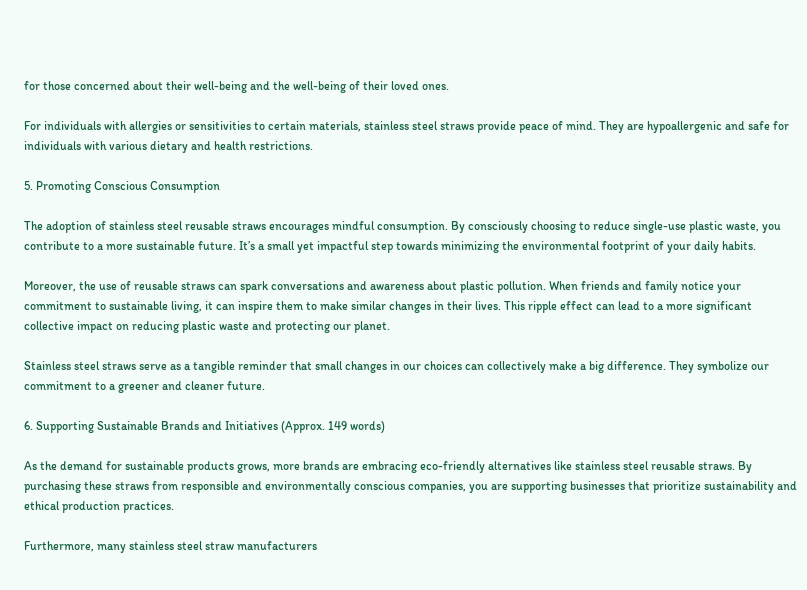for those concerned about their well-being and the well-being of their loved ones.

For individuals with allergies or sensitivities to certain materials, stainless steel straws provide peace of mind. They are hypoallergenic and safe for individuals with various dietary and health restrictions.

5. Promoting Conscious Consumption

The adoption of stainless steel reusable straws encourages mindful consumption. By consciously choosing to reduce single-use plastic waste, you contribute to a more sustainable future. It’s a small yet impactful step towards minimizing the environmental footprint of your daily habits.

Moreover, the use of reusable straws can spark conversations and awareness about plastic pollution. When friends and family notice your commitment to sustainable living, it can inspire them to make similar changes in their lives. This ripple effect can lead to a more significant collective impact on reducing plastic waste and protecting our planet.

Stainless steel straws serve as a tangible reminder that small changes in our choices can collectively make a big difference. They symbolize our commitment to a greener and cleaner future.

6. Supporting Sustainable Brands and Initiatives (Approx. 149 words)

As the demand for sustainable products grows, more brands are embracing eco-friendly alternatives like stainless steel reusable straws. By purchasing these straws from responsible and environmentally conscious companies, you are supporting businesses that prioritize sustainability and ethical production practices.

Furthermore, many stainless steel straw manufacturers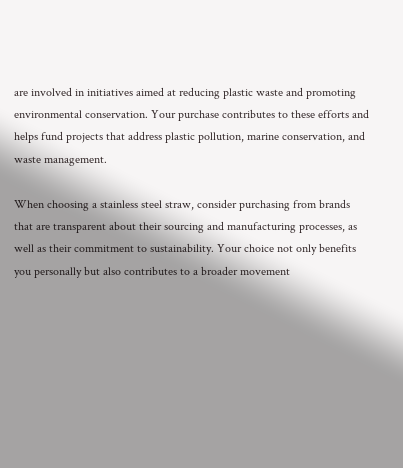are involved in initiatives aimed at reducing plastic waste and promoting environmental conservation. Your purchase contributes to these efforts and helps fund projects that address plastic pollution, marine conservation, and waste management.

When choosing a stainless steel straw, consider purchasing from brands that are transparent about their sourcing and manufacturing processes, as well as their commitment to sustainability. Your choice not only benefits you personally but also contributes to a broader movement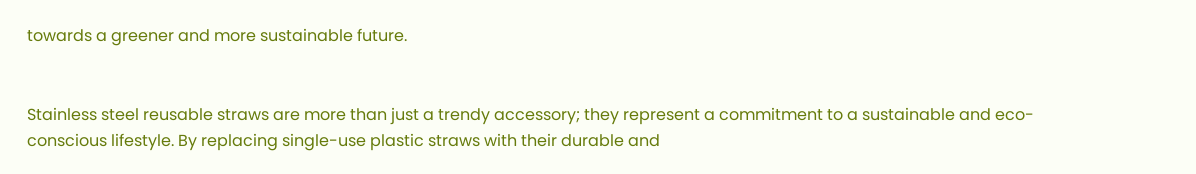towards a greener and more sustainable future.


Stainless steel reusable straws are more than just a trendy accessory; they represent a commitment to a sustainable and eco-conscious lifestyle. By replacing single-use plastic straws with their durable and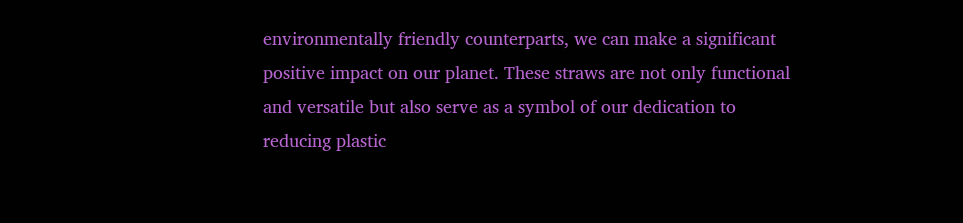environmentally friendly counterparts, we can make a significant positive impact on our planet. These straws are not only functional and versatile but also serve as a symbol of our dedication to reducing plastic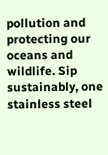pollution and protecting our oceans and wildlife. Sip sustainably, one stainless steel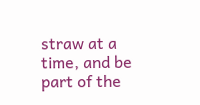straw at a time, and be part of the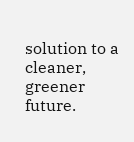solution to a cleaner, greener future.